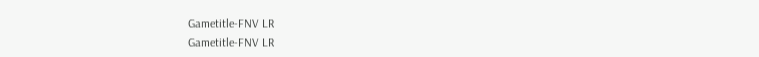Gametitle-FNV LR
Gametitle-FNV LR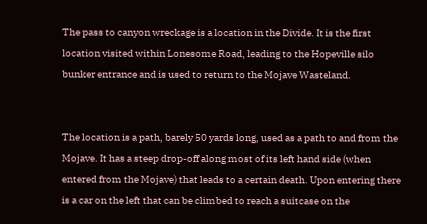The pass to canyon wreckage is a location in the Divide. It is the first location visited within Lonesome Road, leading to the Hopeville silo bunker entrance and is used to return to the Mojave Wasteland.


The location is a path, barely 50 yards long, used as a path to and from the Mojave. It has a steep drop-off along most of its left hand side (when entered from the Mojave) that leads to a certain death. Upon entering there is a car on the left that can be climbed to reach a suitcase on the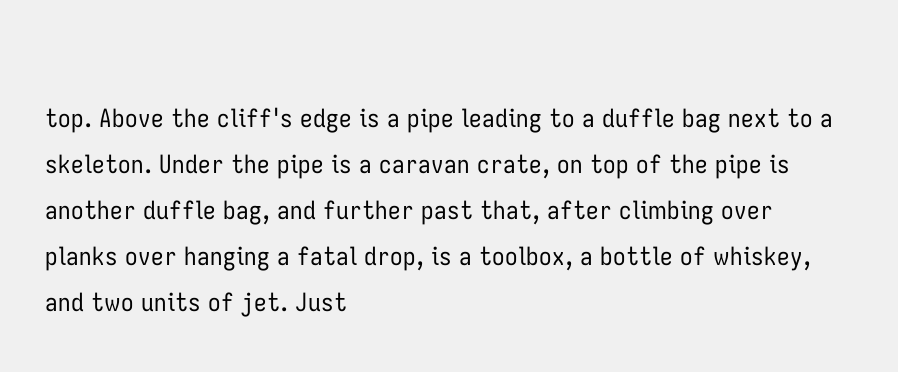top. Above the cliff's edge is a pipe leading to a duffle bag next to a skeleton. Under the pipe is a caravan crate, on top of the pipe is another duffle bag, and further past that, after climbing over planks over hanging a fatal drop, is a toolbox, a bottle of whiskey, and two units of jet. Just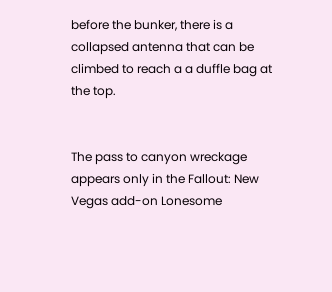before the bunker, there is a collapsed antenna that can be climbed to reach a a duffle bag at the top.


The pass to canyon wreckage appears only in the Fallout: New Vegas add-on Lonesome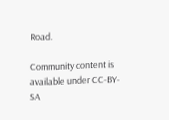Road.

Community content is available under CC-BY-SA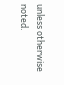unless otherwise noted.